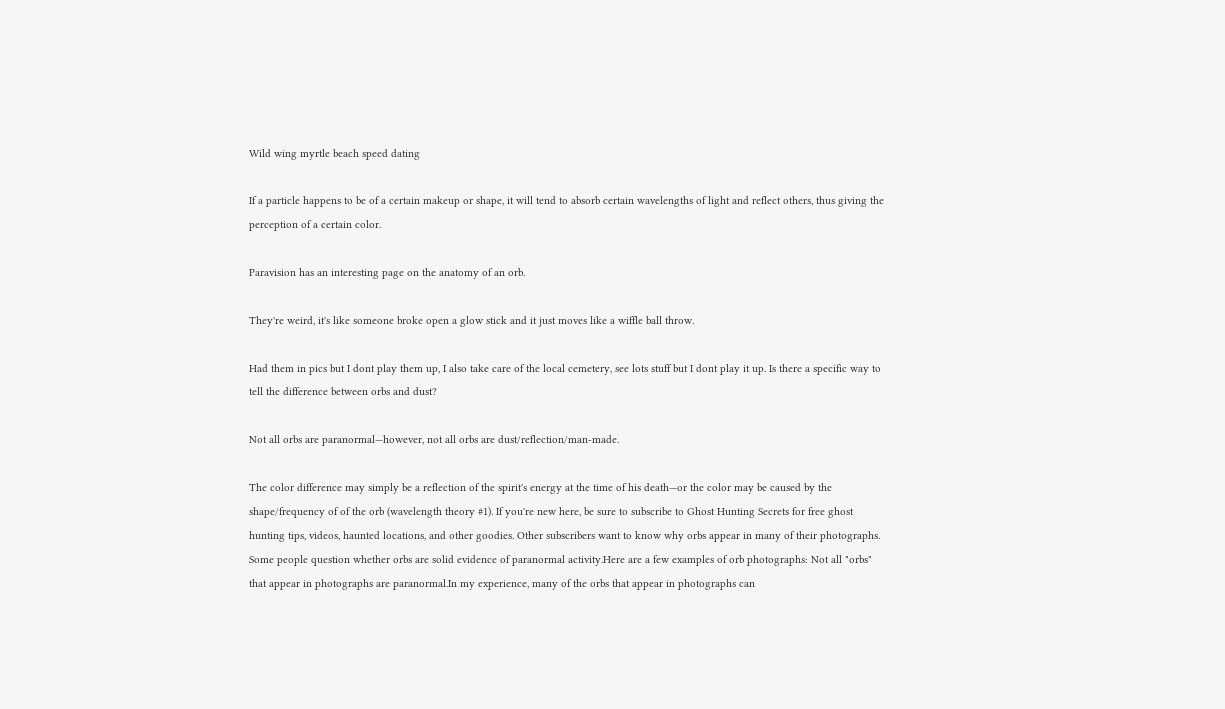Wild wing myrtle beach speed dating

If a particle happens to be of a certain makeup or shape, it will tend to absorb certain wavelengths of light and reflect others, thus giving the perception of a certain color.

Paravision has an interesting page on the anatomy of an orb.

They're weird, it's like someone broke open a glow stick and it just moves like a wiffle ball throw.

Had them in pics but I dont play them up, I also take care of the local cemetery, see lots stuff but I dont play it up. Is there a specific way to tell the difference between orbs and dust?

Not all orbs are paranormal—however, not all orbs are dust/reflection/man-made.

The color difference may simply be a reflection of the spirit's energy at the time of his death—or the color may be caused by the shape/frequency of of the orb (wavelength theory #1). If you're new here, be sure to subscribe to Ghost Hunting Secrets for free ghost hunting tips, videos, haunted locations, and other goodies. Other subscribers want to know why orbs appear in many of their photographs. Some people question whether orbs are solid evidence of paranormal activity.Here are a few examples of orb photographs: Not all "orbs" that appear in photographs are paranormal.In my experience, many of the orbs that appear in photographs can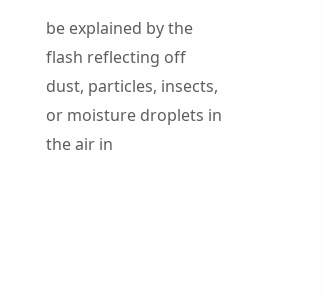be explained by the flash reflecting off dust, particles, insects, or moisture droplets in the air in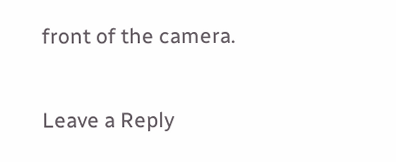front of the camera.

Leave a Reply